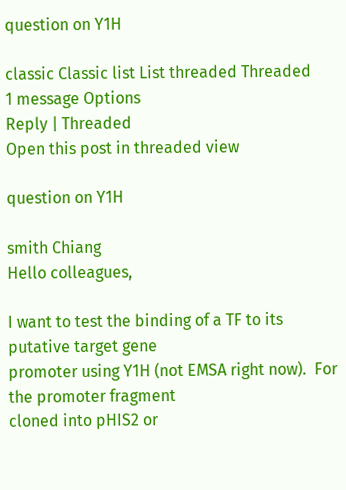question on Y1H

classic Classic list List threaded Threaded
1 message Options
Reply | Threaded
Open this post in threaded view

question on Y1H

smith Chiang
Hello colleagues,

I want to test the binding of a TF to its putative target gene
promoter using Y1H (not EMSA right now).  For the promoter fragment
cloned into pHIS2 or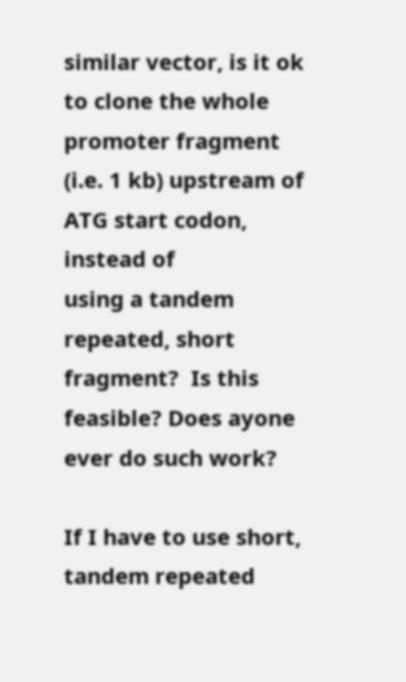similar vector, is it ok to clone the whole
promoter fragment (i.e. 1 kb) upstream of ATG start codon, instead of
using a tandem repeated, short fragment?  Is this feasible? Does ayone
ever do such work?

If I have to use short, tandem repeated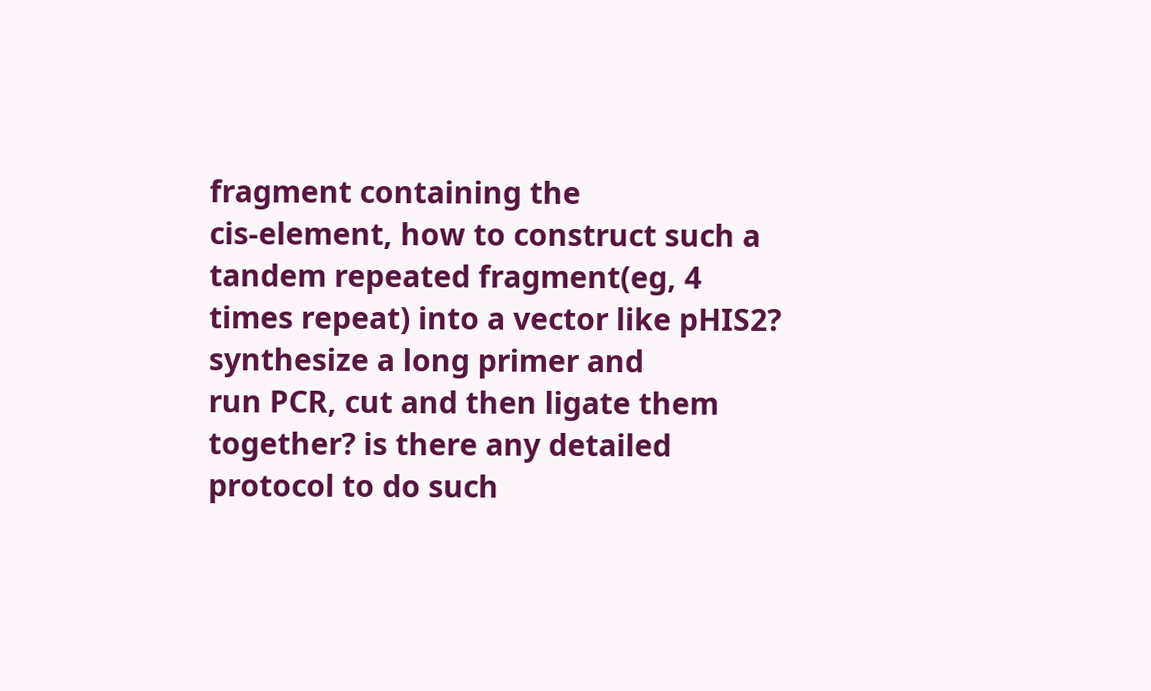fragment containing the
cis-element, how to construct such a tandem repeated fragment(eg, 4
times repeat) into a vector like pHIS2? synthesize a long primer and
run PCR, cut and then ligate them together? is there any detailed
protocol to do such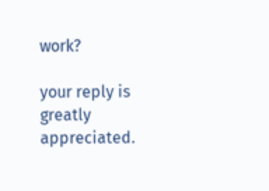work?

your reply is greatly appreciated.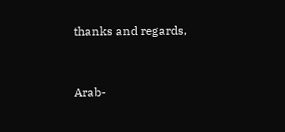thanks and regards,


Arab-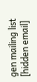gen mailing list
[hidden email]